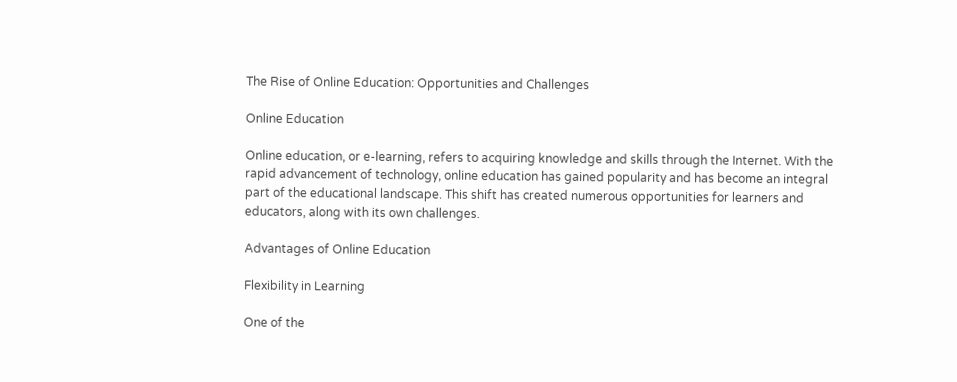The Rise of Online Education: Opportunities and Challenges

Online Education

Online education, or e-learning, refers to acquiring knowledge and skills through the Internet. With the rapid advancement of technology, online education has gained popularity and has become an integral part of the educational landscape. This shift has created numerous opportunities for learners and educators, along with its own challenges.

Advantages of Online Education

Flexibility in Learning

One of the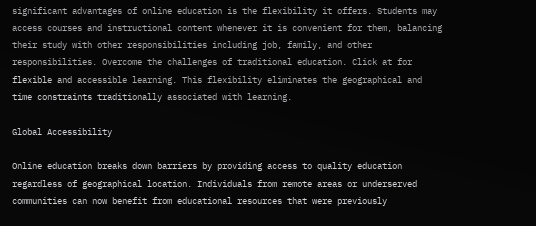significant advantages of online education is the flexibility it offers. Students may access courses and instructional content whenever it is convenient for them, balancing their study with other responsibilities including job, family, and other responsibilities. Overcome the challenges of traditional education. Click at for flexible and accessible learning. This flexibility eliminates the geographical and time constraints traditionally associated with learning.

Global Accessibility

Online education breaks down barriers by providing access to quality education regardless of geographical location. Individuals from remote areas or underserved communities can now benefit from educational resources that were previously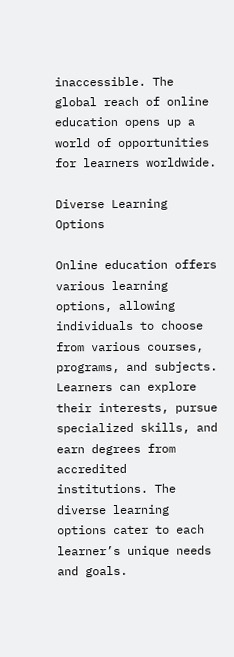inaccessible. The global reach of online education opens up a world of opportunities for learners worldwide.

Diverse Learning Options

Online education offers various learning options, allowing individuals to choose from various courses, programs, and subjects. Learners can explore their interests, pursue specialized skills, and earn degrees from accredited institutions. The diverse learning options cater to each learner’s unique needs and goals.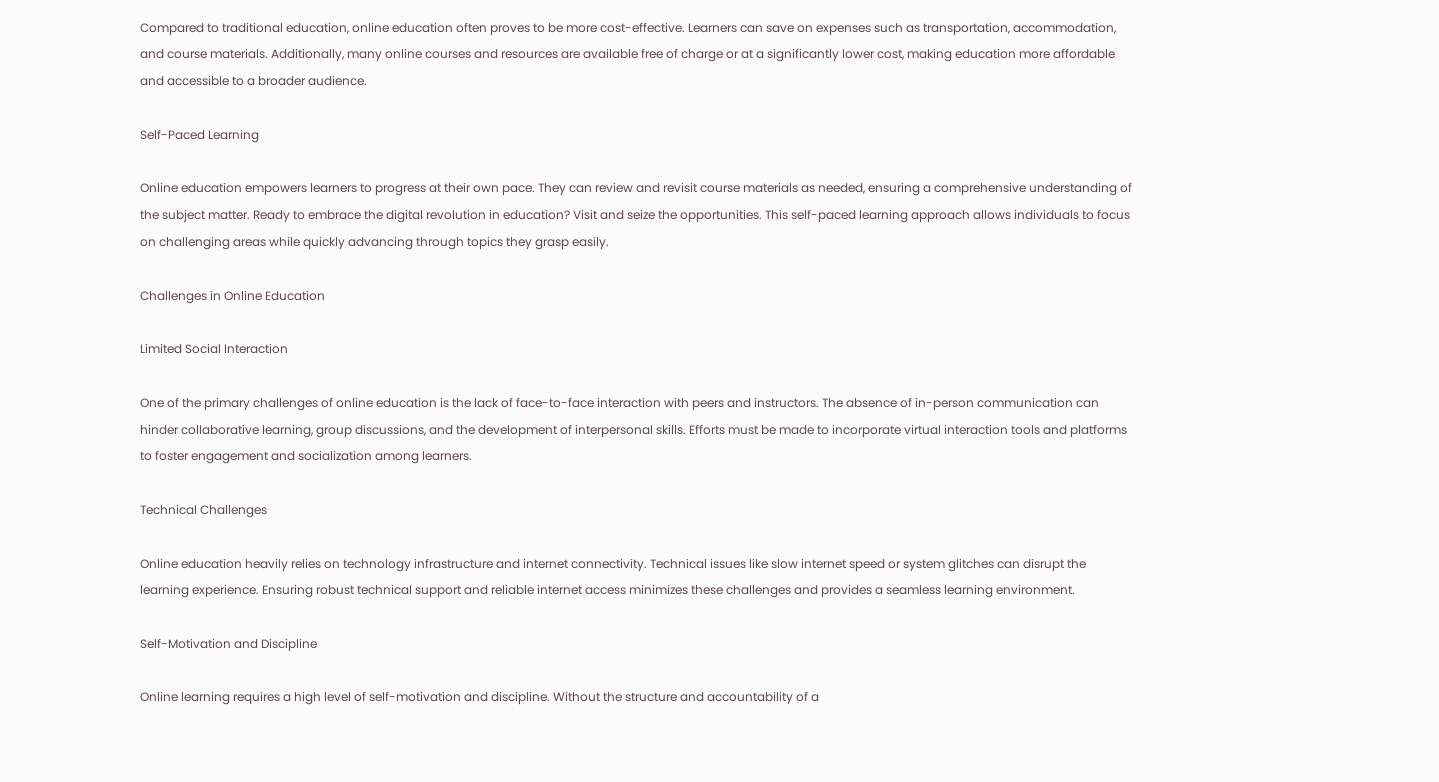Compared to traditional education, online education often proves to be more cost-effective. Learners can save on expenses such as transportation, accommodation, and course materials. Additionally, many online courses and resources are available free of charge or at a significantly lower cost, making education more affordable and accessible to a broader audience.

Self-Paced Learning

Online education empowers learners to progress at their own pace. They can review and revisit course materials as needed, ensuring a comprehensive understanding of the subject matter. Ready to embrace the digital revolution in education? Visit and seize the opportunities. This self-paced learning approach allows individuals to focus on challenging areas while quickly advancing through topics they grasp easily.

Challenges in Online Education

Limited Social Interaction

One of the primary challenges of online education is the lack of face-to-face interaction with peers and instructors. The absence of in-person communication can hinder collaborative learning, group discussions, and the development of interpersonal skills. Efforts must be made to incorporate virtual interaction tools and platforms to foster engagement and socialization among learners.

Technical Challenges

Online education heavily relies on technology infrastructure and internet connectivity. Technical issues like slow internet speed or system glitches can disrupt the learning experience. Ensuring robust technical support and reliable internet access minimizes these challenges and provides a seamless learning environment.

Self-Motivation and Discipline

Online learning requires a high level of self-motivation and discipline. Without the structure and accountability of a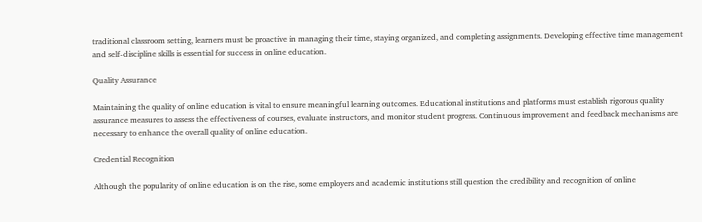traditional classroom setting, learners must be proactive in managing their time, staying organized, and completing assignments. Developing effective time management and self-discipline skills is essential for success in online education.

Quality Assurance

Maintaining the quality of online education is vital to ensure meaningful learning outcomes. Educational institutions and platforms must establish rigorous quality assurance measures to assess the effectiveness of courses, evaluate instructors, and monitor student progress. Continuous improvement and feedback mechanisms are necessary to enhance the overall quality of online education.

Credential Recognition

Although the popularity of online education is on the rise, some employers and academic institutions still question the credibility and recognition of online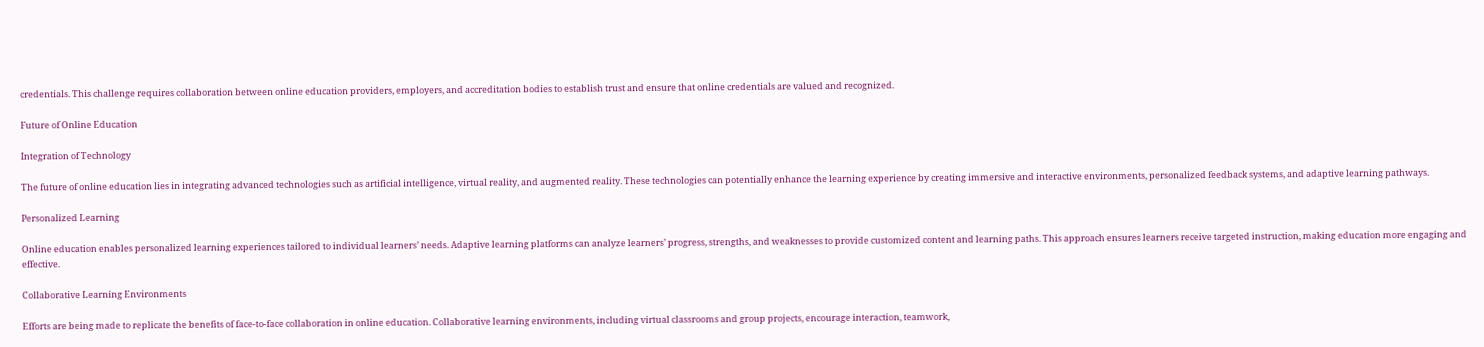credentials. This challenge requires collaboration between online education providers, employers, and accreditation bodies to establish trust and ensure that online credentials are valued and recognized.

Future of Online Education

Integration of Technology

The future of online education lies in integrating advanced technologies such as artificial intelligence, virtual reality, and augmented reality. These technologies can potentially enhance the learning experience by creating immersive and interactive environments, personalized feedback systems, and adaptive learning pathways.

Personalized Learning

Online education enables personalized learning experiences tailored to individual learners’ needs. Adaptive learning platforms can analyze learners’ progress, strengths, and weaknesses to provide customized content and learning paths. This approach ensures learners receive targeted instruction, making education more engaging and effective.

Collaborative Learning Environments

Efforts are being made to replicate the benefits of face-to-face collaboration in online education. Collaborative learning environments, including virtual classrooms and group projects, encourage interaction, teamwork,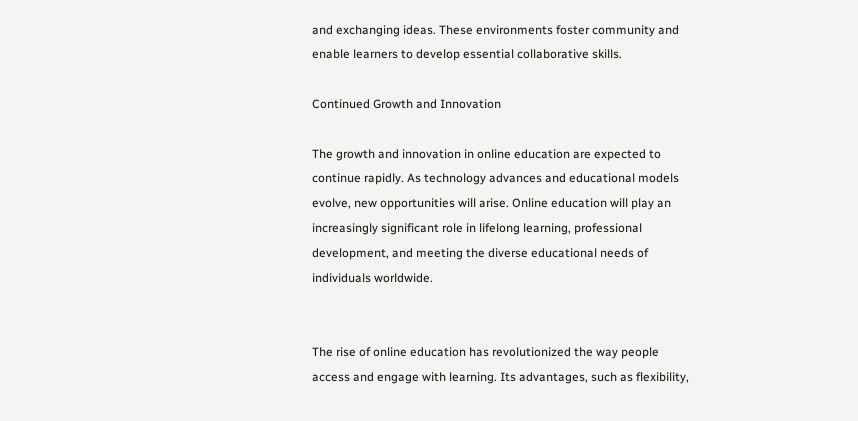and exchanging ideas. These environments foster community and enable learners to develop essential collaborative skills.

Continued Growth and Innovation

The growth and innovation in online education are expected to continue rapidly. As technology advances and educational models evolve, new opportunities will arise. Online education will play an increasingly significant role in lifelong learning, professional development, and meeting the diverse educational needs of individuals worldwide.


The rise of online education has revolutionized the way people access and engage with learning. Its advantages, such as flexibility,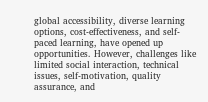global accessibility, diverse learning options, cost-effectiveness, and self-paced learning, have opened up opportunities. However, challenges like limited social interaction, technical issues, self-motivation, quality assurance, and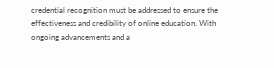credential recognition must be addressed to ensure the effectiveness and credibility of online education. With ongoing advancements and a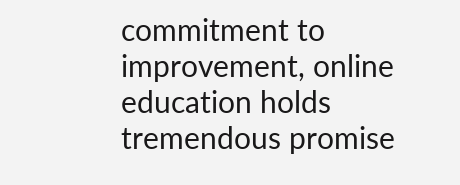commitment to improvement, online education holds tremendous promise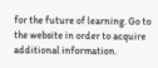for the future of learning. Go to the website in order to acquire additional information.